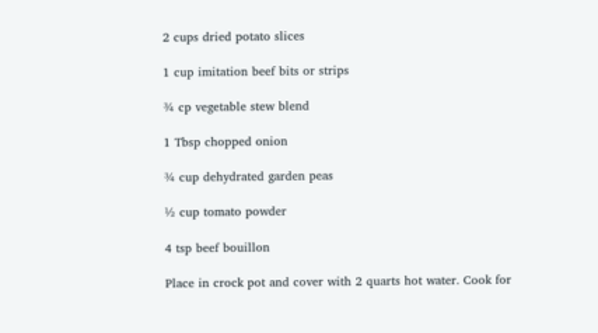2 cups dried potato slices

1 cup imitation beef bits or strips

¾ cp vegetable stew blend

1 Tbsp chopped onion

¾ cup dehydrated garden peas

½ cup tomato powder

4 tsp beef bouillon

Place in crock pot and cover with 2 quarts hot water. Cook for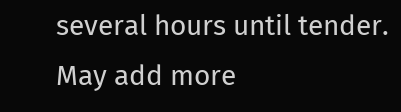several hours until tender. May add more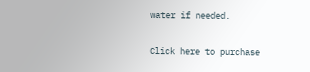water if needed.

Click here to purchase